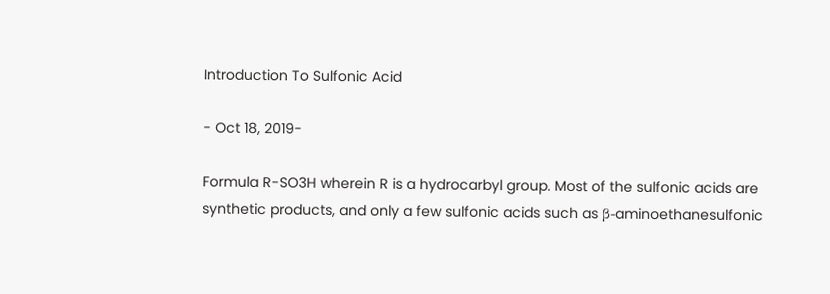Introduction To Sulfonic Acid

- Oct 18, 2019-

Formula R-SO3H wherein R is a hydrocarbyl group. Most of the sulfonic acids are synthetic products, and only a few sulfonic acids such as β-aminoethanesulfonic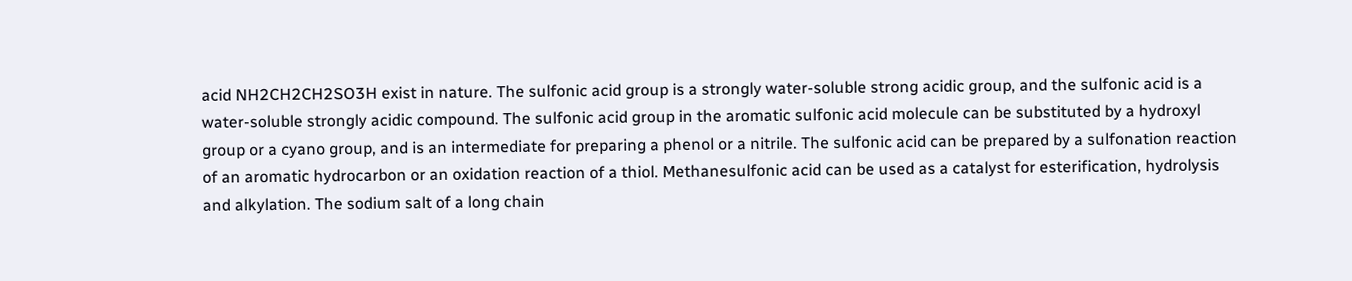acid NH2CH2CH2SO3H exist in nature. The sulfonic acid group is a strongly water-soluble strong acidic group, and the sulfonic acid is a water-soluble strongly acidic compound. The sulfonic acid group in the aromatic sulfonic acid molecule can be substituted by a hydroxyl group or a cyano group, and is an intermediate for preparing a phenol or a nitrile. The sulfonic acid can be prepared by a sulfonation reaction of an aromatic hydrocarbon or an oxidation reaction of a thiol. Methanesulfonic acid can be used as a catalyst for esterification, hydrolysis and alkylation. The sodium salt of a long chain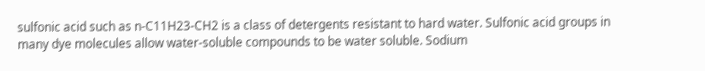sulfonic acid such as n-C11H23-CH2 is a class of detergents resistant to hard water. Sulfonic acid groups in many dye molecules allow water-soluble compounds to be water soluble. Sodium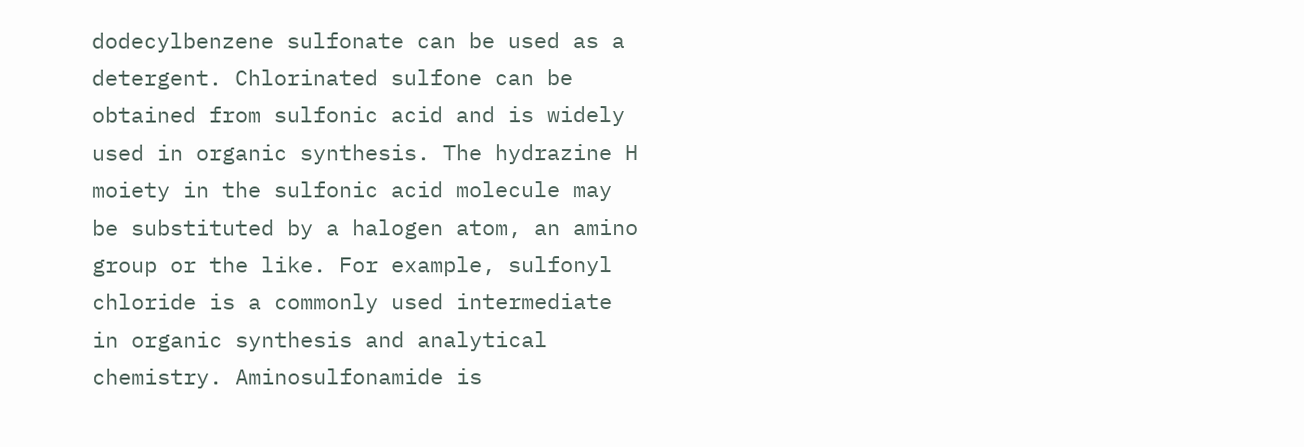dodecylbenzene sulfonate can be used as a detergent. Chlorinated sulfone can be obtained from sulfonic acid and is widely used in organic synthesis. The hydrazine H moiety in the sulfonic acid molecule may be substituted by a halogen atom, an amino group or the like. For example, sulfonyl chloride is a commonly used intermediate in organic synthesis and analytical chemistry. Aminosulfonamide is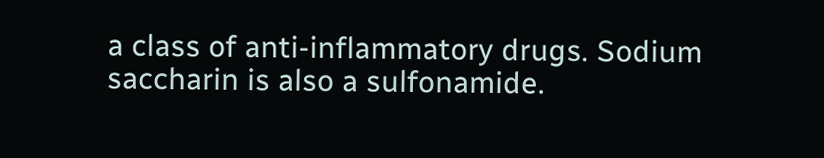a class of anti-inflammatory drugs. Sodium saccharin is also a sulfonamide.